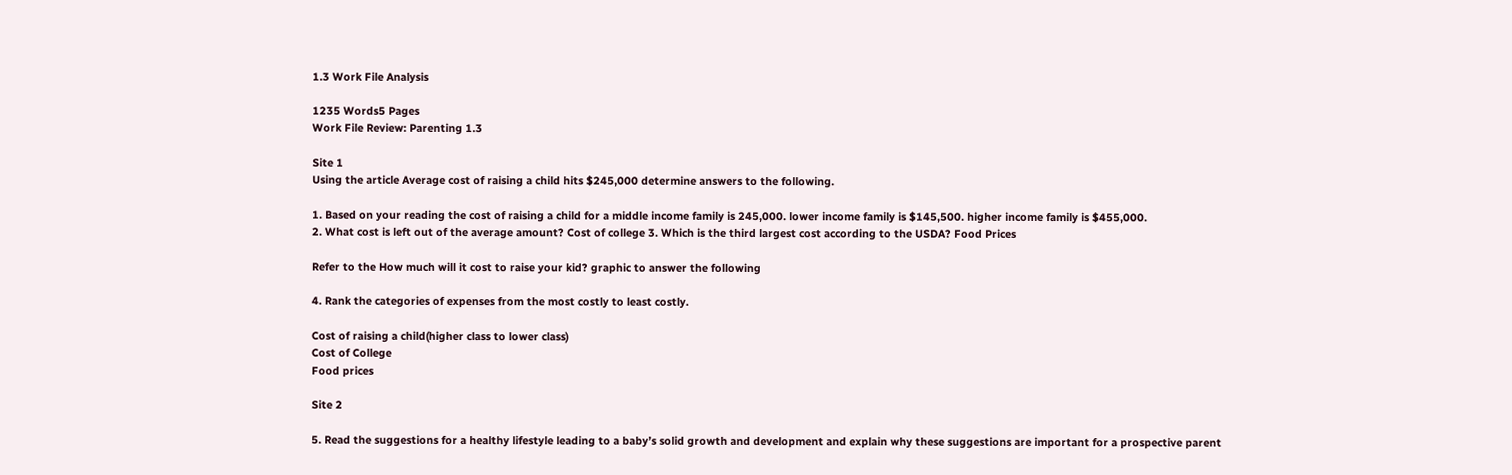1.3 Work File Analysis

1235 Words5 Pages
Work File Review: Parenting 1.3

Site 1
Using the article Average cost of raising a child hits $245,000 determine answers to the following.

1. Based on your reading the cost of raising a child for a middle income family is 245,000. lower income family is $145,500. higher income family is $455,000.
2. What cost is left out of the average amount? Cost of college 3. Which is the third largest cost according to the USDA? Food Prices

Refer to the How much will it cost to raise your kid? graphic to answer the following

4. Rank the categories of expenses from the most costly to least costly.

Cost of raising a child(higher class to lower class)
Cost of College
Food prices

Site 2

5. Read the suggestions for a healthy lifestyle leading to a baby’s solid growth and development and explain why these suggestions are important for a prospective parent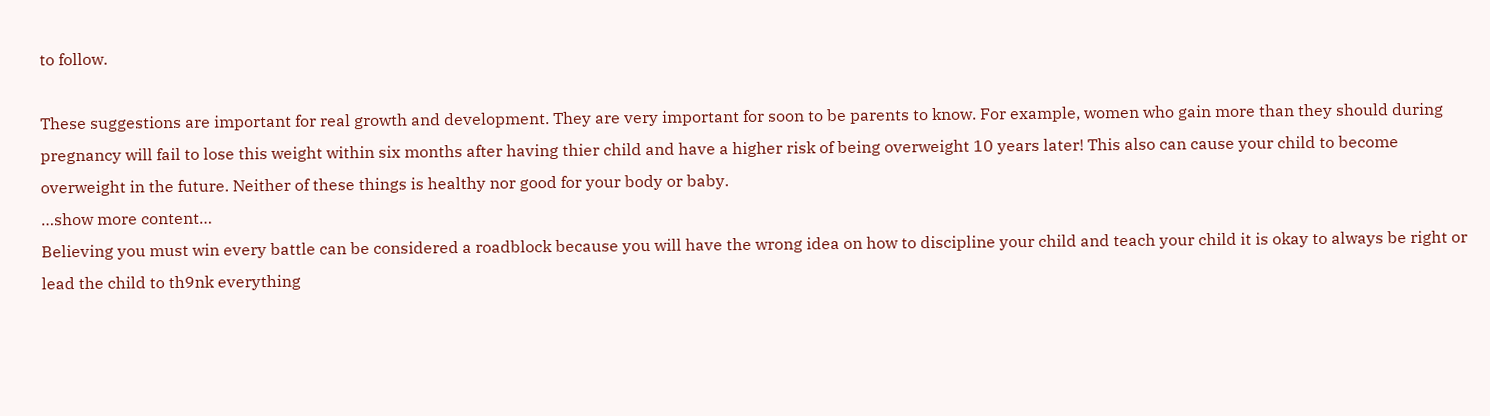to follow.

These suggestions are important for real growth and development. They are very important for soon to be parents to know. For example, women who gain more than they should during pregnancy will fail to lose this weight within six months after having thier child and have a higher risk of being overweight 10 years later! This also can cause your child to become overweight in the future. Neither of these things is healthy nor good for your body or baby.
…show more content…
Believing you must win every battle can be considered a roadblock because you will have the wrong idea on how to discipline your child and teach your child it is okay to always be right or lead the child to th9nk everything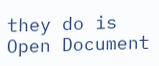they do is
Open Document